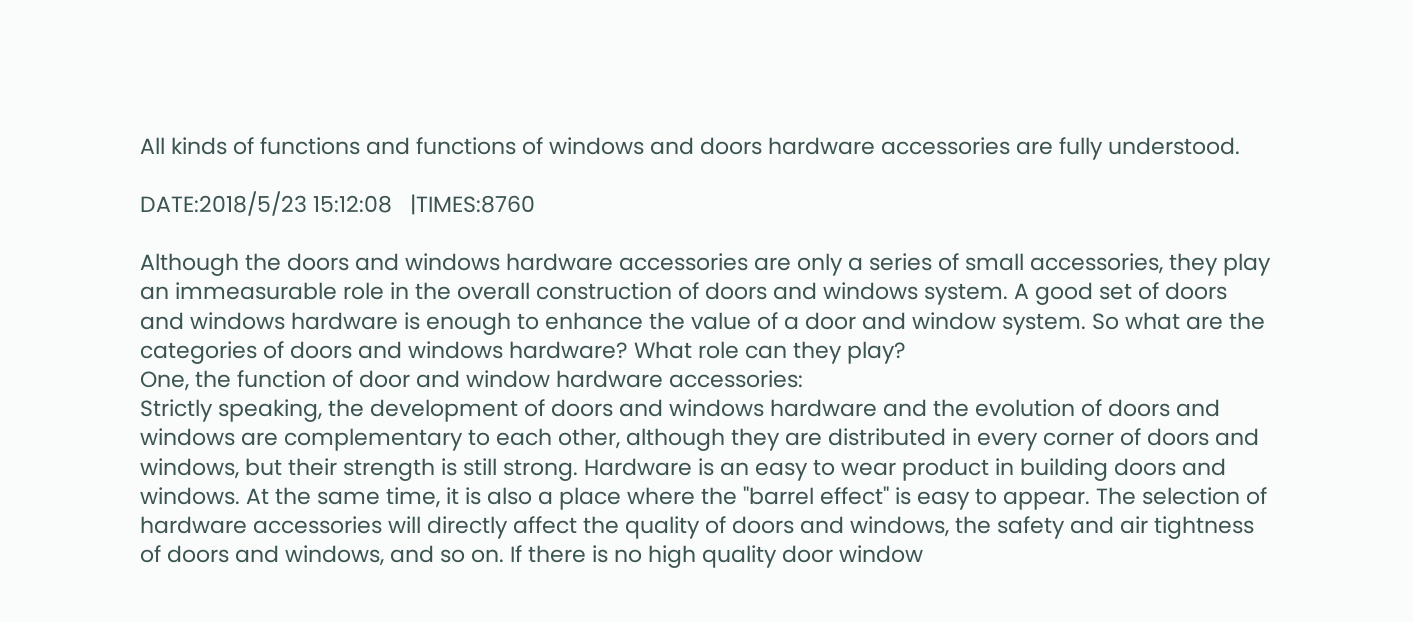All kinds of functions and functions of windows and doors hardware accessories are fully understood.

DATE:2018/5/23 15:12:08   |TIMES:8760

Although the doors and windows hardware accessories are only a series of small accessories, they play an immeasurable role in the overall construction of doors and windows system. A good set of doors and windows hardware is enough to enhance the value of a door and window system. So what are the categories of doors and windows hardware? What role can they play?
One, the function of door and window hardware accessories:
Strictly speaking, the development of doors and windows hardware and the evolution of doors and windows are complementary to each other, although they are distributed in every corner of doors and windows, but their strength is still strong. Hardware is an easy to wear product in building doors and windows. At the same time, it is also a place where the "barrel effect" is easy to appear. The selection of hardware accessories will directly affect the quality of doors and windows, the safety and air tightness of doors and windows, and so on. If there is no high quality door window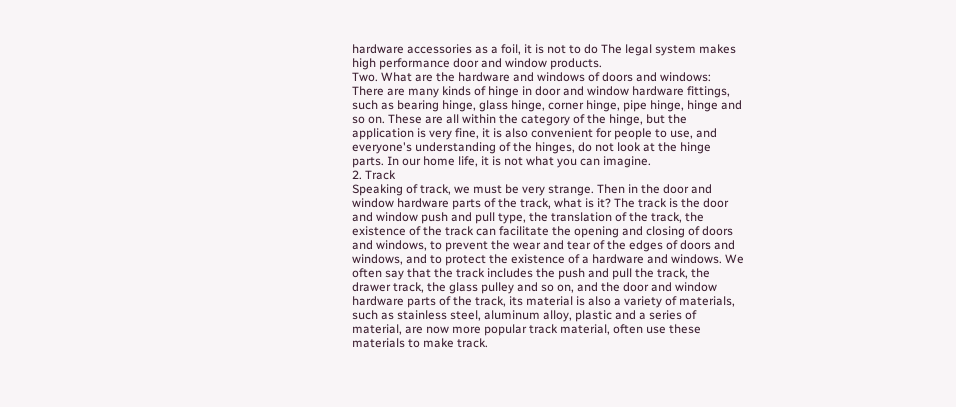hardware accessories as a foil, it is not to do The legal system makes high performance door and window products.
Two. What are the hardware and windows of doors and windows:
There are many kinds of hinge in door and window hardware fittings, such as bearing hinge, glass hinge, corner hinge, pipe hinge, hinge and so on. These are all within the category of the hinge, but the application is very fine, it is also convenient for people to use, and everyone's understanding of the hinges, do not look at the hinge parts. In our home life, it is not what you can imagine.
2. Track
Speaking of track, we must be very strange. Then in the door and window hardware parts of the track, what is it? The track is the door and window push and pull type, the translation of the track, the existence of the track can facilitate the opening and closing of doors and windows, to prevent the wear and tear of the edges of doors and windows, and to protect the existence of a hardware and windows. We often say that the track includes the push and pull the track, the drawer track, the glass pulley and so on, and the door and window hardware parts of the track, its material is also a variety of materials, such as stainless steel, aluminum alloy, plastic and a series of material, are now more popular track material, often use these materials to make track.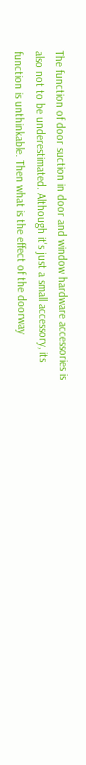The function of door suction in door and window hardware accessories is also not to be underestimated. Although it's just a small accessory, its function is unthinkable. Then what is the effect of the doorway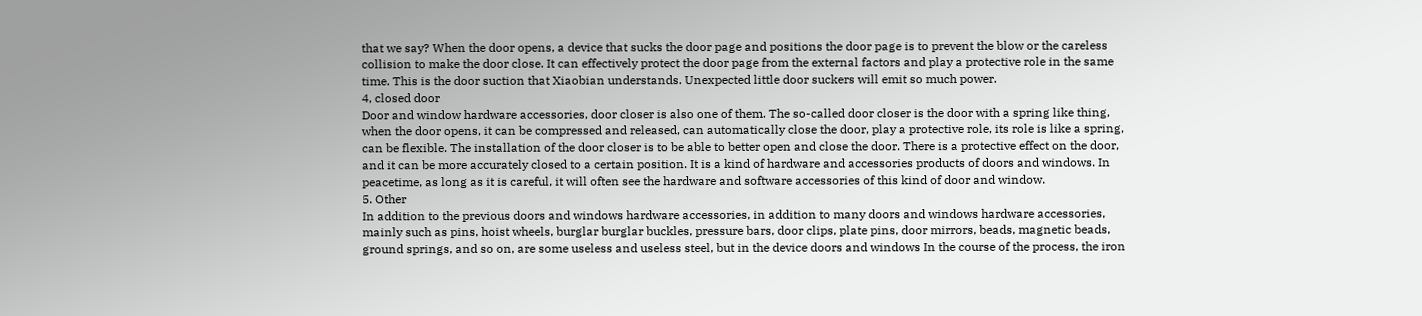that we say? When the door opens, a device that sucks the door page and positions the door page is to prevent the blow or the careless collision to make the door close. It can effectively protect the door page from the external factors and play a protective role in the same time. This is the door suction that Xiaobian understands. Unexpected little door suckers will emit so much power.
4, closed door
Door and window hardware accessories, door closer is also one of them. The so-called door closer is the door with a spring like thing, when the door opens, it can be compressed and released, can automatically close the door, play a protective role, its role is like a spring, can be flexible. The installation of the door closer is to be able to better open and close the door. There is a protective effect on the door, and it can be more accurately closed to a certain position. It is a kind of hardware and accessories products of doors and windows. In peacetime, as long as it is careful, it will often see the hardware and software accessories of this kind of door and window.
5. Other
In addition to the previous doors and windows hardware accessories, in addition to many doors and windows hardware accessories, mainly such as pins, hoist wheels, burglar burglar buckles, pressure bars, door clips, plate pins, door mirrors, beads, magnetic beads, ground springs, and so on, are some useless and useless steel, but in the device doors and windows In the course of the process, the iron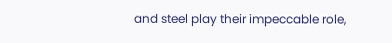and steel play their impeccable role,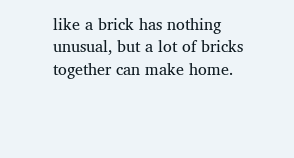like a brick has nothing unusual, but a lot of bricks together can make home.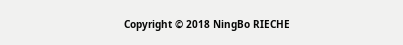Copyright © 2018 NingBo RIECHE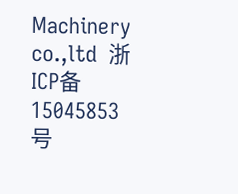Machinery co.,ltd  浙ICP备15045853号